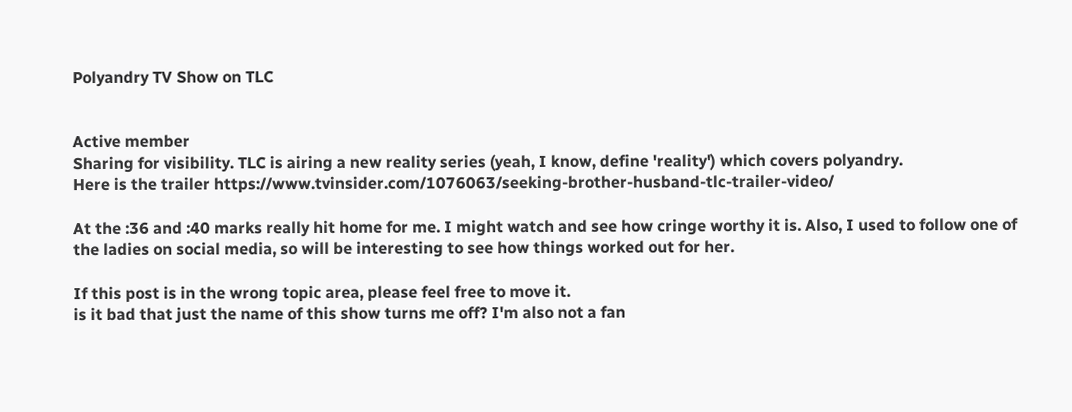Polyandry TV Show on TLC


Active member
Sharing for visibility. TLC is airing a new reality series (yeah, I know, define 'reality') which covers polyandry.
Here is the trailer https://www.tvinsider.com/1076063/seeking-brother-husband-tlc-trailer-video/

At the :36 and :40 marks really hit home for me. I might watch and see how cringe worthy it is. Also, I used to follow one of the ladies on social media, so will be interesting to see how things worked out for her.

If this post is in the wrong topic area, please feel free to move it.
is it bad that just the name of this show turns me off? I'm also not a fan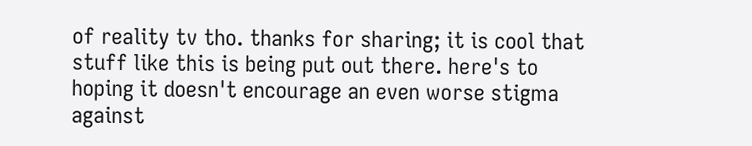of reality tv tho. thanks for sharing; it is cool that stuff like this is being put out there. here's to hoping it doesn't encourage an even worse stigma against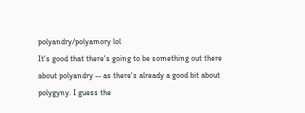polyandry/polyamory lol
It's good that there's going to be something out there about polyandry -- as there's already a good bit about polygyny. I guess the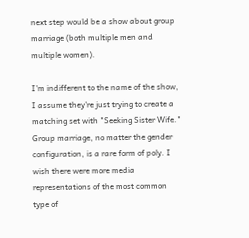next step would be a show about group marriage (both multiple men and multiple women).

I'm indifferent to the name of the show, I assume they're just trying to create a matching set with "Seeking Sister Wife."
Group marriage, no matter the gender configuration, is a rare form of poly. I wish there were more media representations of the most common type of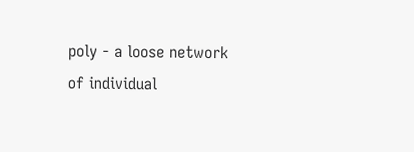poly - a loose network of individual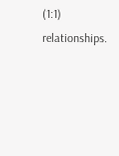(1:1) relationships.